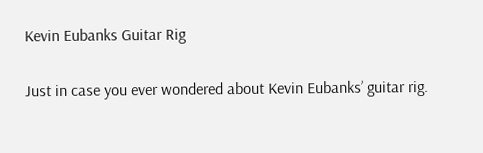Kevin Eubanks Guitar Rig

Just in case you ever wondered about Kevin Eubanks’ guitar rig.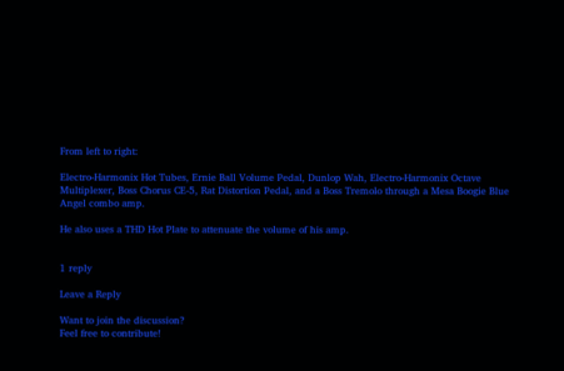From left to right:

Electro-Harmonix Hot Tubes, Ernie Ball Volume Pedal, Dunlop Wah, Electro-Harmonix Octave Multiplexer, Boss Chorus CE-5, Rat Distortion Pedal, and a Boss Tremolo through a Mesa Boogie Blue Angel combo amp.

He also uses a THD Hot Plate to attenuate the volume of his amp.


1 reply

Leave a Reply

Want to join the discussion?
Feel free to contribute!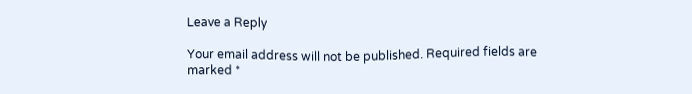Leave a Reply

Your email address will not be published. Required fields are marked *